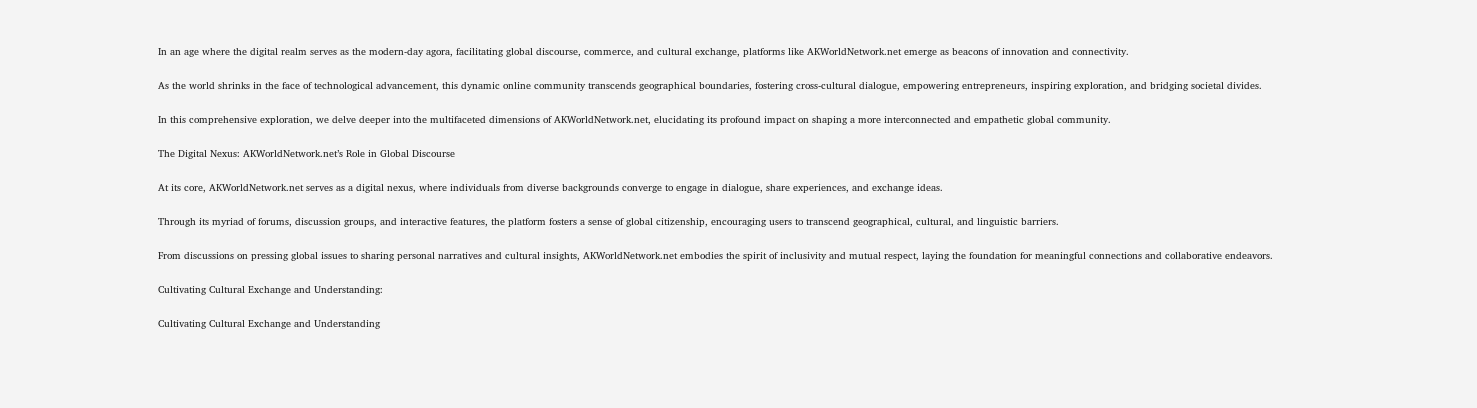In an age where the digital realm serves as the modern-day agora, facilitating global discourse, commerce, and cultural exchange, platforms like AKWorldNetwork.net emerge as beacons of innovation and connectivity.

As the world shrinks in the face of technological advancement, this dynamic online community transcends geographical boundaries, fostering cross-cultural dialogue, empowering entrepreneurs, inspiring exploration, and bridging societal divides.

In this comprehensive exploration, we delve deeper into the multifaceted dimensions of AKWorldNetwork.net, elucidating its profound impact on shaping a more interconnected and empathetic global community.

The Digital Nexus: AKWorldNetwork.net’s Role in Global Discourse

At its core, AKWorldNetwork.net serves as a digital nexus, where individuals from diverse backgrounds converge to engage in dialogue, share experiences, and exchange ideas.

Through its myriad of forums, discussion groups, and interactive features, the platform fosters a sense of global citizenship, encouraging users to transcend geographical, cultural, and linguistic barriers.

From discussions on pressing global issues to sharing personal narratives and cultural insights, AKWorldNetwork.net embodies the spirit of inclusivity and mutual respect, laying the foundation for meaningful connections and collaborative endeavors.

Cultivating Cultural Exchange and Understanding:

Cultivating Cultural Exchange and Understanding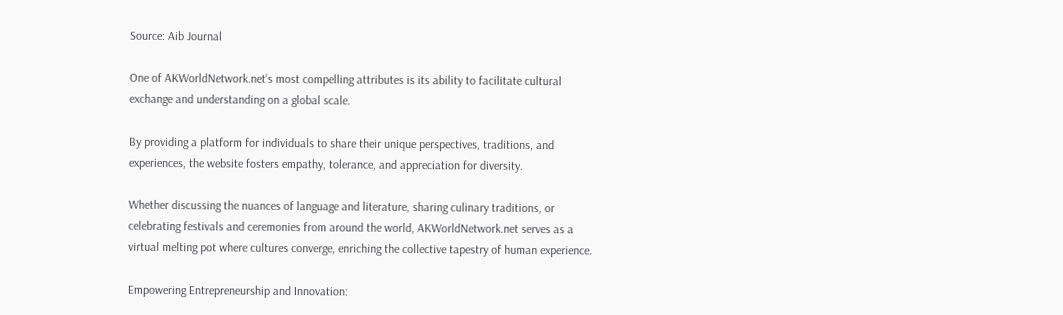Source: Aib Journal

One of AKWorldNetwork.net’s most compelling attributes is its ability to facilitate cultural exchange and understanding on a global scale.

By providing a platform for individuals to share their unique perspectives, traditions, and experiences, the website fosters empathy, tolerance, and appreciation for diversity.

Whether discussing the nuances of language and literature, sharing culinary traditions, or celebrating festivals and ceremonies from around the world, AKWorldNetwork.net serves as a virtual melting pot where cultures converge, enriching the collective tapestry of human experience.

Empowering Entrepreneurship and Innovation: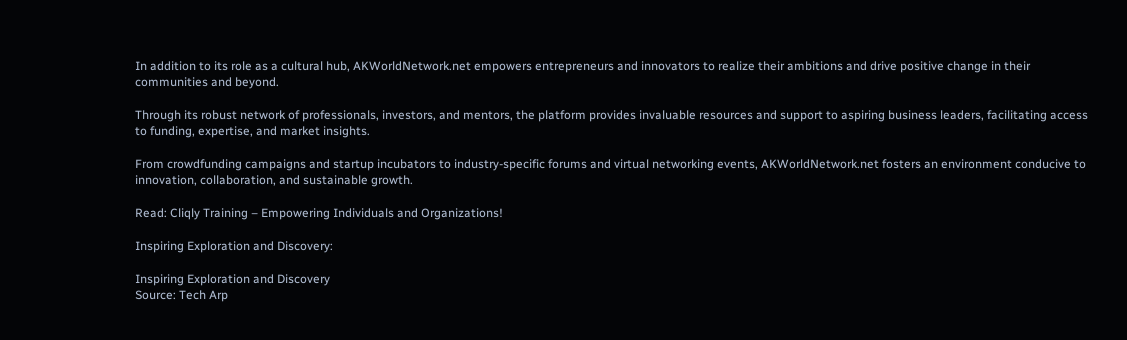In addition to its role as a cultural hub, AKWorldNetwork.net empowers entrepreneurs and innovators to realize their ambitions and drive positive change in their communities and beyond.

Through its robust network of professionals, investors, and mentors, the platform provides invaluable resources and support to aspiring business leaders, facilitating access to funding, expertise, and market insights.

From crowdfunding campaigns and startup incubators to industry-specific forums and virtual networking events, AKWorldNetwork.net fosters an environment conducive to innovation, collaboration, and sustainable growth.

Read: Cliqly Training – Empowering Individuals and Organizations!

Inspiring Exploration and Discovery:

Inspiring Exploration and Discovery
Source: Tech Arp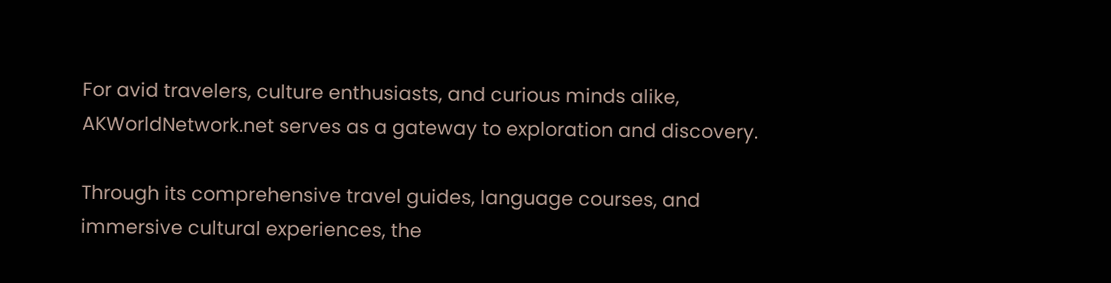For avid travelers, culture enthusiasts, and curious minds alike, AKWorldNetwork.net serves as a gateway to exploration and discovery.

Through its comprehensive travel guides, language courses, and immersive cultural experiences, the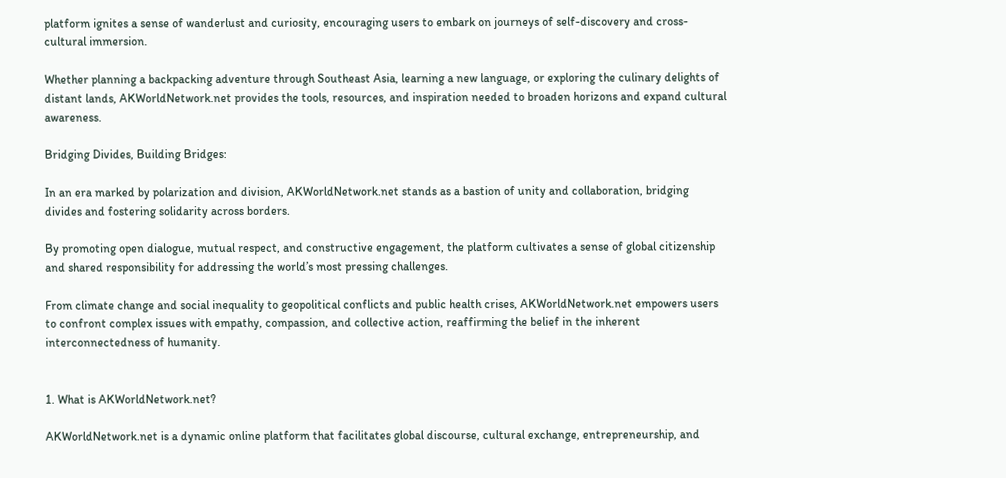platform ignites a sense of wanderlust and curiosity, encouraging users to embark on journeys of self-discovery and cross-cultural immersion.

Whether planning a backpacking adventure through Southeast Asia, learning a new language, or exploring the culinary delights of distant lands, AKWorldNetwork.net provides the tools, resources, and inspiration needed to broaden horizons and expand cultural awareness.

Bridging Divides, Building Bridges:

In an era marked by polarization and division, AKWorldNetwork.net stands as a bastion of unity and collaboration, bridging divides and fostering solidarity across borders.

By promoting open dialogue, mutual respect, and constructive engagement, the platform cultivates a sense of global citizenship and shared responsibility for addressing the world’s most pressing challenges.

From climate change and social inequality to geopolitical conflicts and public health crises, AKWorldNetwork.net empowers users to confront complex issues with empathy, compassion, and collective action, reaffirming the belief in the inherent interconnectedness of humanity.


1. What is AKWorldNetwork.net?

AKWorldNetwork.net is a dynamic online platform that facilitates global discourse, cultural exchange, entrepreneurship, and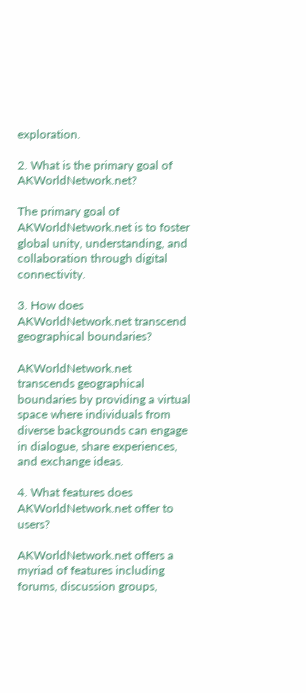exploration.

2. What is the primary goal of AKWorldNetwork.net?

The primary goal of AKWorldNetwork.net is to foster global unity, understanding, and collaboration through digital connectivity.

3. How does AKWorldNetwork.net transcend geographical boundaries?

AKWorldNetwork.net transcends geographical boundaries by providing a virtual space where individuals from diverse backgrounds can engage in dialogue, share experiences, and exchange ideas.

4. What features does AKWorldNetwork.net offer to users?

AKWorldNetwork.net offers a myriad of features including forums, discussion groups,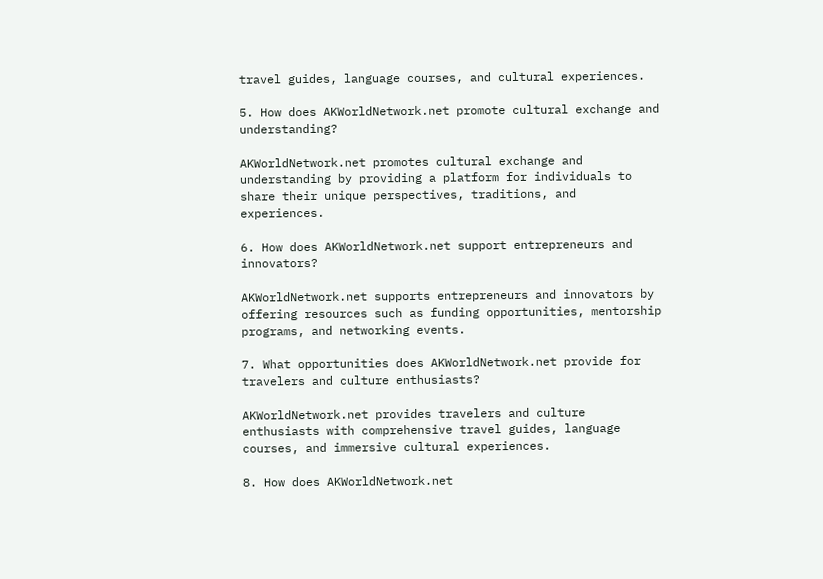travel guides, language courses, and cultural experiences.

5. How does AKWorldNetwork.net promote cultural exchange and understanding?

AKWorldNetwork.net promotes cultural exchange and understanding by providing a platform for individuals to share their unique perspectives, traditions, and experiences.

6. How does AKWorldNetwork.net support entrepreneurs and innovators?

AKWorldNetwork.net supports entrepreneurs and innovators by offering resources such as funding opportunities, mentorship programs, and networking events.

7. What opportunities does AKWorldNetwork.net provide for travelers and culture enthusiasts?

AKWorldNetwork.net provides travelers and culture enthusiasts with comprehensive travel guides, language courses, and immersive cultural experiences.

8. How does AKWorldNetwork.net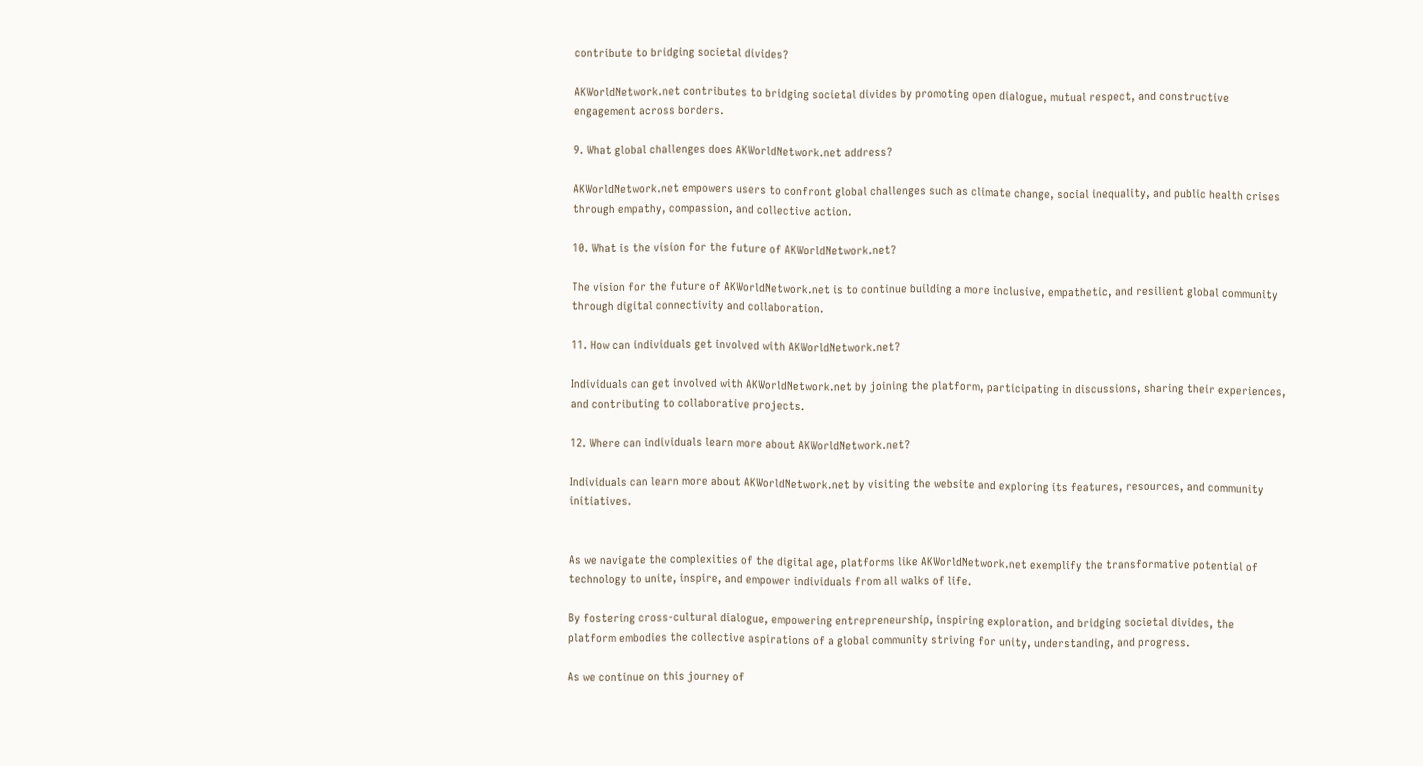contribute to bridging societal divides?

AKWorldNetwork.net contributes to bridging societal divides by promoting open dialogue, mutual respect, and constructive engagement across borders.

9. What global challenges does AKWorldNetwork.net address?

AKWorldNetwork.net empowers users to confront global challenges such as climate change, social inequality, and public health crises through empathy, compassion, and collective action.

10. What is the vision for the future of AKWorldNetwork.net?

The vision for the future of AKWorldNetwork.net is to continue building a more inclusive, empathetic, and resilient global community through digital connectivity and collaboration.

11. How can individuals get involved with AKWorldNetwork.net?

Individuals can get involved with AKWorldNetwork.net by joining the platform, participating in discussions, sharing their experiences, and contributing to collaborative projects.

12. Where can individuals learn more about AKWorldNetwork.net?

Individuals can learn more about AKWorldNetwork.net by visiting the website and exploring its features, resources, and community initiatives.


As we navigate the complexities of the digital age, platforms like AKWorldNetwork.net exemplify the transformative potential of technology to unite, inspire, and empower individuals from all walks of life.

By fostering cross-cultural dialogue, empowering entrepreneurship, inspiring exploration, and bridging societal divides, the platform embodies the collective aspirations of a global community striving for unity, understanding, and progress.

As we continue on this journey of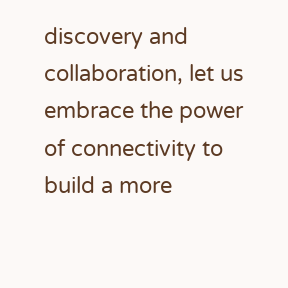discovery and collaboration, let us embrace the power of connectivity to build a more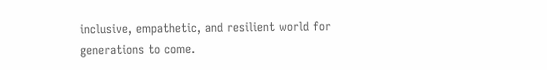inclusive, empathetic, and resilient world for generations to come.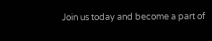Join us today and become a part of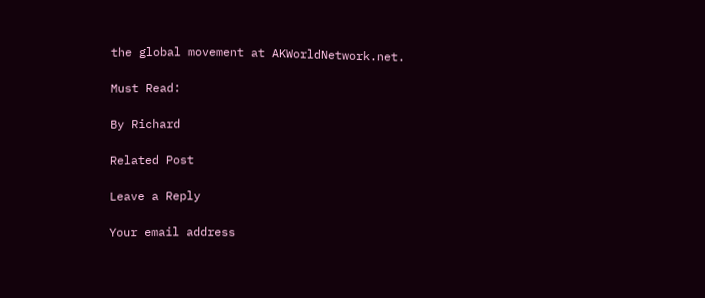the global movement at AKWorldNetwork.net.

Must Read:

By Richard

Related Post

Leave a Reply

Your email address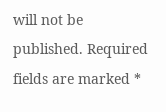will not be published. Required fields are marked *